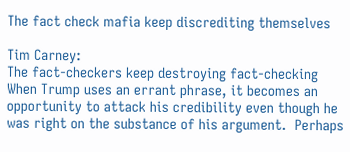The fact check mafia keep discrediting themselves

Tim Carney:
The fact-checkers keep destroying fact-checking
When Trump uses an errant phrase, it becomes an opportunity to attack his credibility even though he was right on the substance of his argument.  Perhaps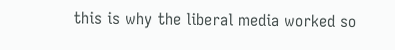this is why the liberal media worked so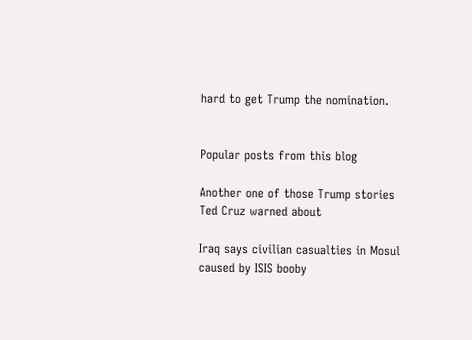hard to get Trump the nomination.


Popular posts from this blog

Another one of those Trump stories Ted Cruz warned about

Iraq says civilian casualties in Mosul caused by ISIS booby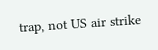trap, not US air strike